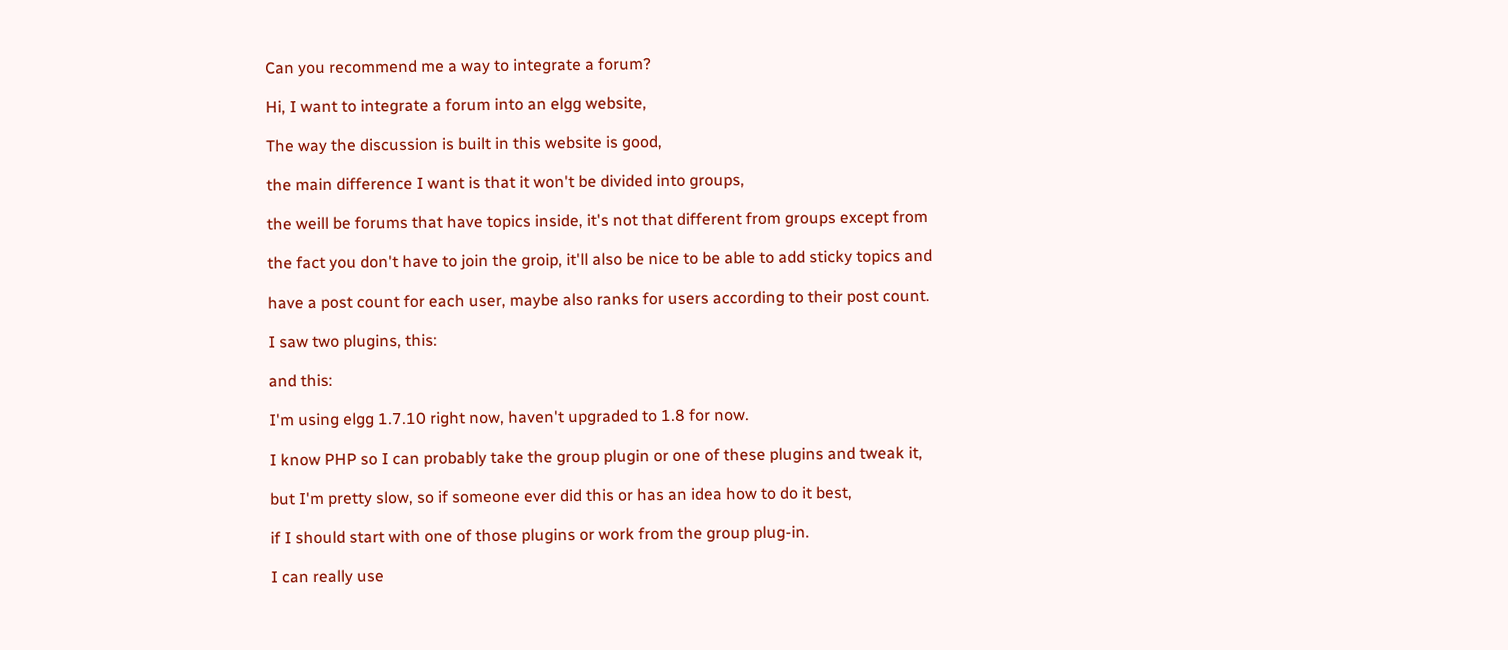Can you recommend me a way to integrate a forum?

Hi, I want to integrate a forum into an elgg website,

The way the discussion is built in this website is good,

the main difference I want is that it won't be divided into groups,

the weill be forums that have topics inside, it's not that different from groups except from

the fact you don't have to join the groip, it'll also be nice to be able to add sticky topics and

have a post count for each user, maybe also ranks for users according to their post count.

I saw two plugins, this:

and this:

I'm using elgg 1.7.10 right now, haven't upgraded to 1.8 for now.

I know PHP so I can probably take the group plugin or one of these plugins and tweak it,

but I'm pretty slow, so if someone ever did this or has an idea how to do it best,

if I should start with one of those plugins or work from the group plug-in.

I can really use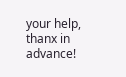your help, thanx in advance!